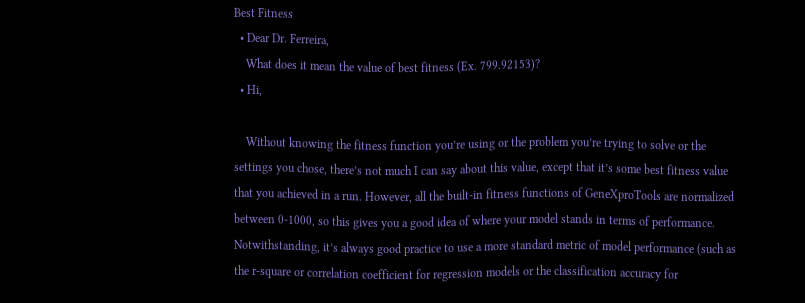Best Fitness
  • Dear Dr. Ferreira,
    What does it mean the value of best fitness (Ex. 799.92153)?
  • Hi,

    Without knowing the fitness function you’re using or the problem you’re trying to solve or the settings you chose, there’s not much I can say about this value, except that it’s some best fitness value that you achieved in a run. However, all the built-in fitness functions of GeneXproTools are normalized between 0-1000, so this gives you a good idea of where your model stands in terms of performance. Notwithstanding, it’s always good practice to use a more standard metric of model performance (such as the r-square or correlation coefficient for regression models or the classification accuracy for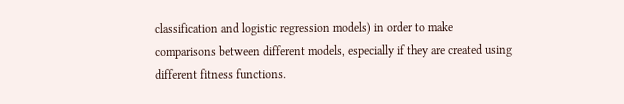classification and logistic regression models) in order to make comparisons between different models, especially if they are created using different fitness functions.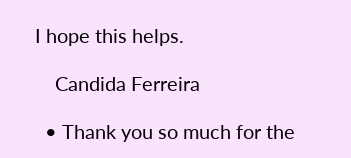I hope this helps.

    Candida Ferreira

  • Thank you so much for the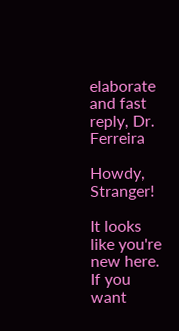elaborate and fast reply, Dr. Ferreira

Howdy, Stranger!

It looks like you're new here. If you want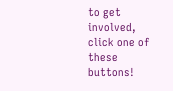to get involved, click one of these buttons!